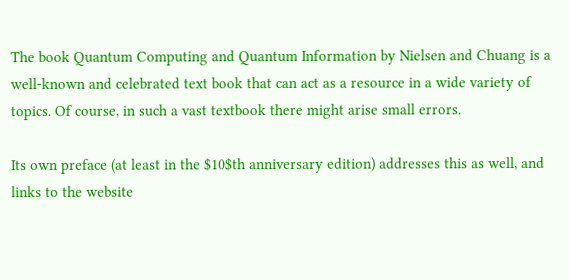The book Quantum Computing and Quantum Information by Nielsen and Chuang is a well-known and celebrated text book that can act as a resource in a wide variety of topics. Of course, in such a vast textbook there might arise small errors.

Its own preface (at least in the $10$th anniversary edition) addresses this as well, and links to the website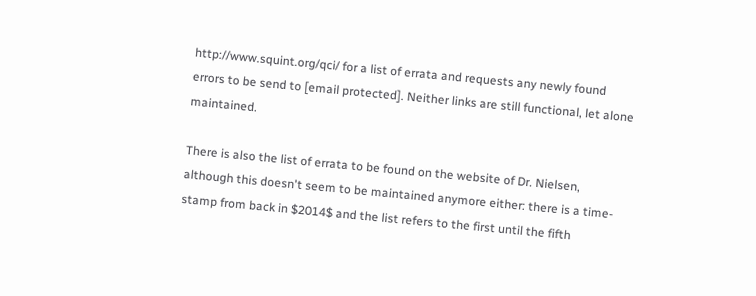http://www.squint.org/qci/ for a list of errata and requests any newly found errors to be send to [email protected]. Neither links are still functional, let alone maintained.

There is also the list of errata to be found on the website of Dr. Nielsen, although this doesn't seem to be maintained anymore either: there is a time-stamp from back in $2014$ and the list refers to the first until the fifth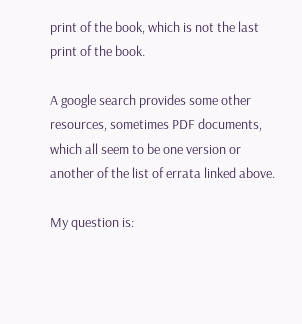print of the book, which is not the last print of the book.

A google search provides some other resources, sometimes PDF documents, which all seem to be one version or another of the list of errata linked above.

My question is: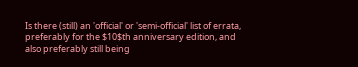Is there (still) an 'official' or 'semi-official' list of errata, preferably for the $10$th anniversary edition, and also preferably still being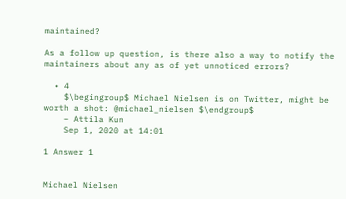maintained?

As a follow up question, is there also a way to notify the maintainers about any as of yet unnoticed errors?

  • 4
    $\begingroup$ Michael Nielsen is on Twitter, might be worth a shot: @michael_nielsen $\endgroup$
    – Attila Kun
    Sep 1, 2020 at 14:01

1 Answer 1


Michael Nielsen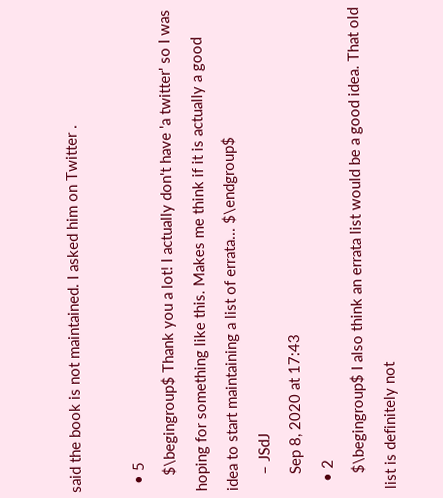said the book is not maintained. I asked him on Twitter .

  • 5
    $\begingroup$ Thank you a lot! I actually don't have 'a twitter' so I was hoping for something like this. Makes me think if it is actually a good idea to start maintaining a list of errata... $\endgroup$
    – JSdJ
    Sep 8, 2020 at 17:43
  • 2
    $\begingroup$ I also think an errata list would be a good idea. That old list is definitely not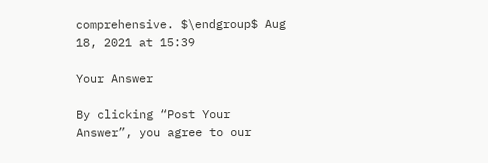comprehensive. $\endgroup$ Aug 18, 2021 at 15:39

Your Answer

By clicking “Post Your Answer”, you agree to our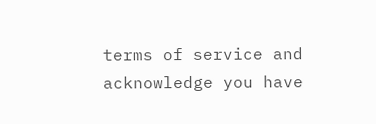terms of service and acknowledge you have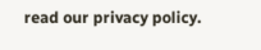read our privacy policy.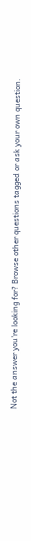Not the answer you're looking for? Browse other questions tagged or ask your own question.